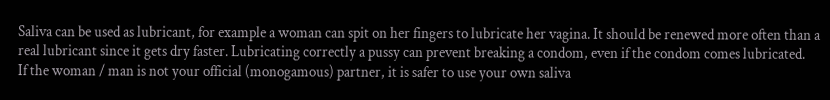Saliva can be used as lubricant, for example a woman can spit on her fingers to lubricate her vagina. It should be renewed more often than a real lubricant since it gets dry faster. Lubricating correctly a pussy can prevent breaking a condom, even if the condom comes lubricated.
If the woman / man is not your official (monogamous) partner, it is safer to use your own saliva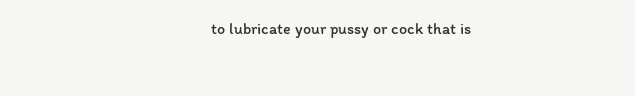to lubricate your pussy or cock that is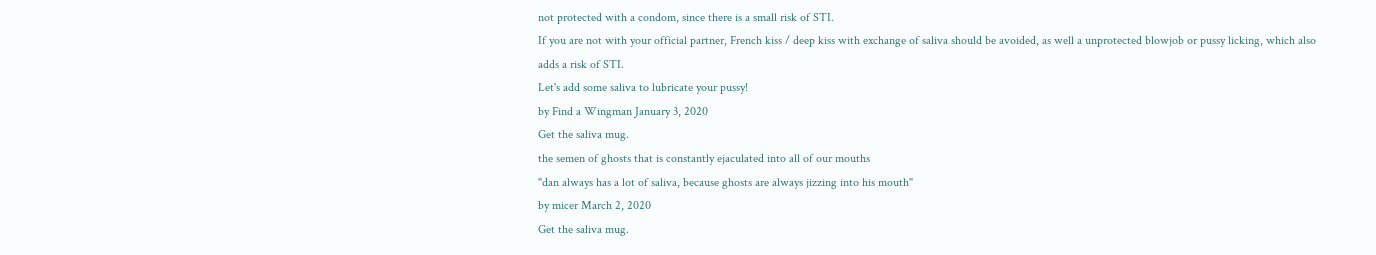not protected with a condom, since there is a small risk of STI.
If you are not with your official partner, French kiss / deep kiss with exchange of saliva should be avoided, as well a unprotected blowjob or pussy licking, which also adds a risk of STI.
Let's add some saliva to lubricate your pussy!
by Find a Wingman January 3, 2020
Get the saliva mug.
the semen of ghosts that is constantly ejaculated into all of our mouths
"dan always has a lot of saliva, because ghosts are always jizzing into his mouth"
by micer March 2, 2020
Get the saliva mug.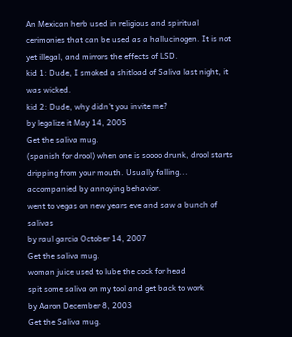An Mexican herb used in religious and spiritual cerimonies that can be used as a hallucinogen. It is not yet illegal, and mirrors the effects of LSD.
kid 1: Dude, I smoked a shitload of Saliva last night, it was wicked.
kid 2: Dude, why didn't you invite me?
by legalize it May 14, 2005
Get the saliva mug.
(spanish for drool) when one is soooo drunk, drool starts dripping from your mouth. Usually falling... accompanied by annoying behavior.
went to vegas on new years eve and saw a bunch of salivas
by raul garcia October 14, 2007
Get the saliva mug.
woman juice used to lube the cock for head
spit some saliva on my tool and get back to work
by Aaron December 8, 2003
Get the Saliva mug.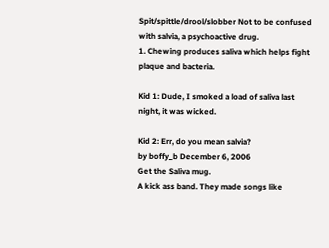Spit/spittle/drool/slobber Not to be confused with salvia, a psychoactive drug.
1. Chewing produces saliva which helps fight plaque and bacteria.

Kid 1: Dude, I smoked a load of saliva last night, it was wicked.

Kid 2: Err, do you mean salvia?
by boffy_b December 6, 2006
Get the Saliva mug.
A kick ass band. They made songs like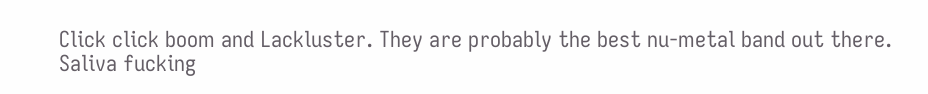Click click boom and Lackluster. They are probably the best nu-metal band out there.
Saliva fucking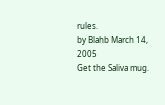rules.
by Blahb March 14, 2005
Get the Saliva mug.